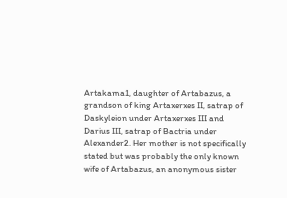Artakama1, daughter of Artabazus, a grandson of king Artaxerxes II, satrap of Daskyleion under Artaxerxes III and Darius III, satrap of Bactria under Alexander2. Her mother is not specifically stated but was probably the only known wife of Artabazus, an anonymous sister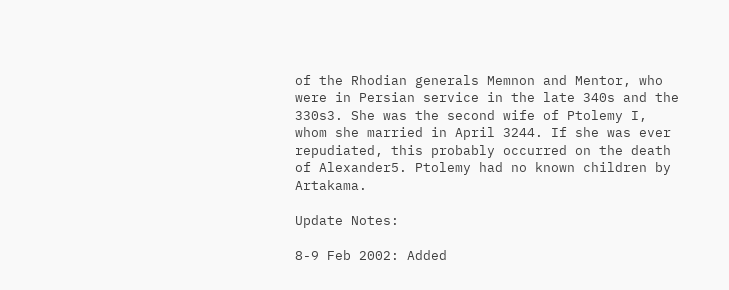of the Rhodian generals Memnon and Mentor, who were in Persian service in the late 340s and the 330s3. She was the second wife of Ptolemy I, whom she married in April 3244. If she was ever repudiated, this probably occurred on the death of Alexander5. Ptolemy had no known children by Artakama.

Update Notes:

8-9 Feb 2002: Added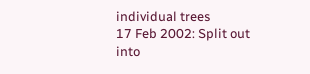individual trees
17 Feb 2002: Split out into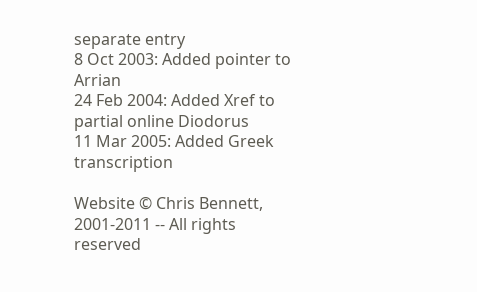separate entry
8 Oct 2003: Added pointer to Arrian
24 Feb 2004: Added Xref to partial online Diodorus
11 Mar 2005: Added Greek transcription

Website © Chris Bennett, 2001-2011 -- All rights reserved